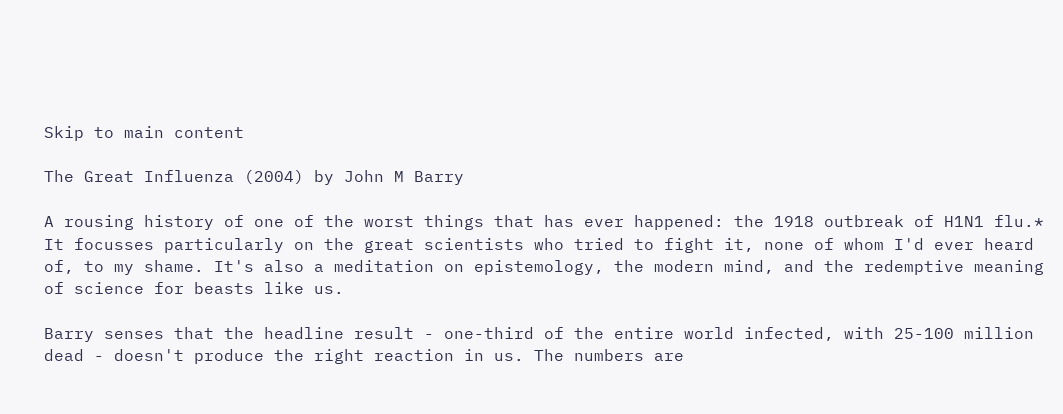Skip to main content

The Great Influenza (2004) by John M Barry

A rousing history of one of the worst things that has ever happened: the 1918 outbreak of H1N1 flu.* It focusses particularly on the great scientists who tried to fight it, none of whom I'd ever heard of, to my shame. It's also a meditation on epistemology, the modern mind, and the redemptive meaning of science for beasts like us.

Barry senses that the headline result - one-third of the entire world infected, with 25-100 million dead - doesn't produce the right reaction in us. The numbers are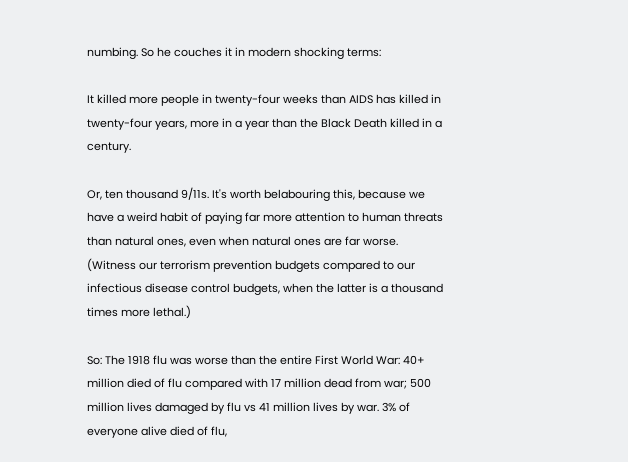numbing. So he couches it in modern shocking terms:

It killed more people in twenty-four weeks than AIDS has killed in twenty-four years, more in a year than the Black Death killed in a century.

Or, ten thousand 9/11s. It's worth belabouring this, because we have a weird habit of paying far more attention to human threats than natural ones, even when natural ones are far worse. (Witness our terrorism prevention budgets compared to our infectious disease control budgets, when the latter is a thousand times more lethal.)

So: The 1918 flu was worse than the entire First World War: 40+ million died of flu compared with 17 million dead from war; 500 million lives damaged by flu vs 41 million lives by war. 3% of everyone alive died of flu,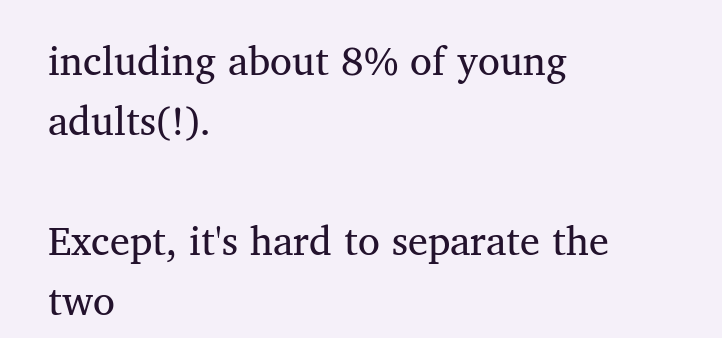including about 8% of young adults(!).

Except, it's hard to separate the two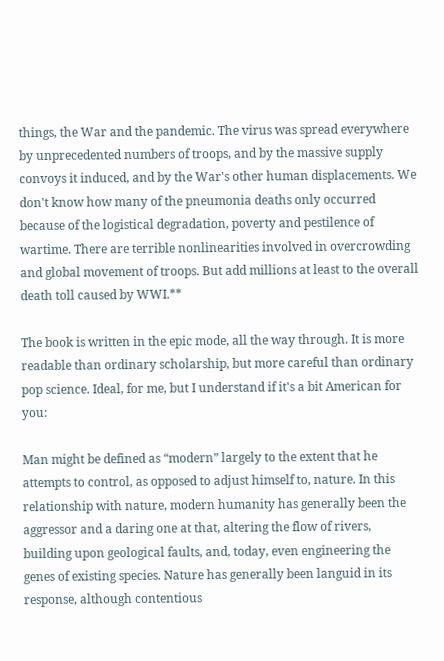things, the War and the pandemic. The virus was spread everywhere by unprecedented numbers of troops, and by the massive supply convoys it induced, and by the War's other human displacements. We don't know how many of the pneumonia deaths only occurred because of the logistical degradation, poverty and pestilence of wartime. There are terrible nonlinearities involved in overcrowding and global movement of troops. But add millions at least to the overall death toll caused by WWI.**

The book is written in the epic mode, all the way through. It is more readable than ordinary scholarship, but more careful than ordinary pop science. Ideal, for me, but I understand if it's a bit American for you:

Man might be defined as “modern” largely to the extent that he attempts to control, as opposed to adjust himself to, nature. In this relationship with nature, modern humanity has generally been the aggressor and a daring one at that, altering the flow of rivers, building upon geological faults, and, today, even engineering the genes of existing species. Nature has generally been languid in its response, although contentious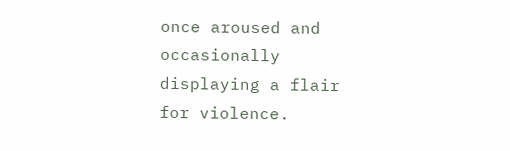once aroused and occasionally displaying a flair for violence.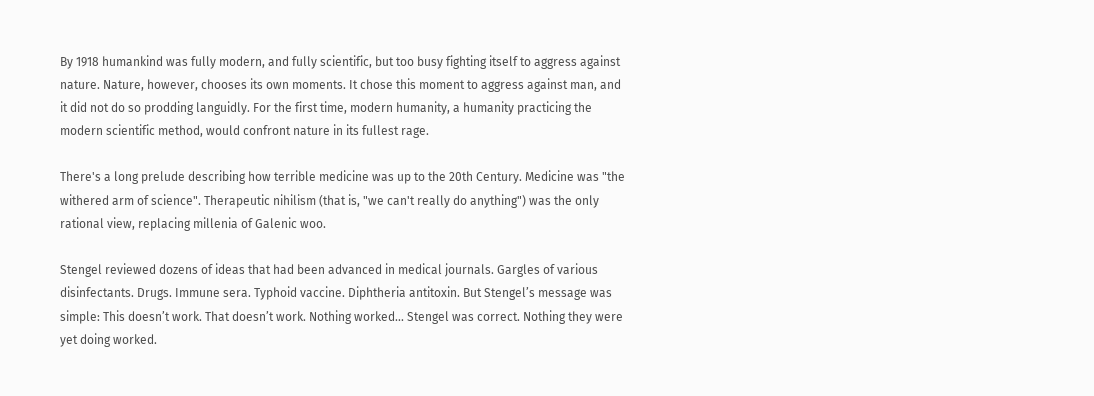By 1918 humankind was fully modern, and fully scientific, but too busy fighting itself to aggress against nature. Nature, however, chooses its own moments. It chose this moment to aggress against man, and it did not do so prodding languidly. For the first time, modern humanity, a humanity practicing the modern scientific method, would confront nature in its fullest rage.

There's a long prelude describing how terrible medicine was up to the 20th Century. Medicine was "the withered arm of science". Therapeutic nihilism (that is, "we can't really do anything") was the only rational view, replacing millenia of Galenic woo.

Stengel reviewed dozens of ideas that had been advanced in medical journals. Gargles of various disinfectants. Drugs. Immune sera. Typhoid vaccine. Diphtheria antitoxin. But Stengel’s message was simple: This doesn’t work. That doesn’t work. Nothing worked... Stengel was correct. Nothing they were yet doing worked.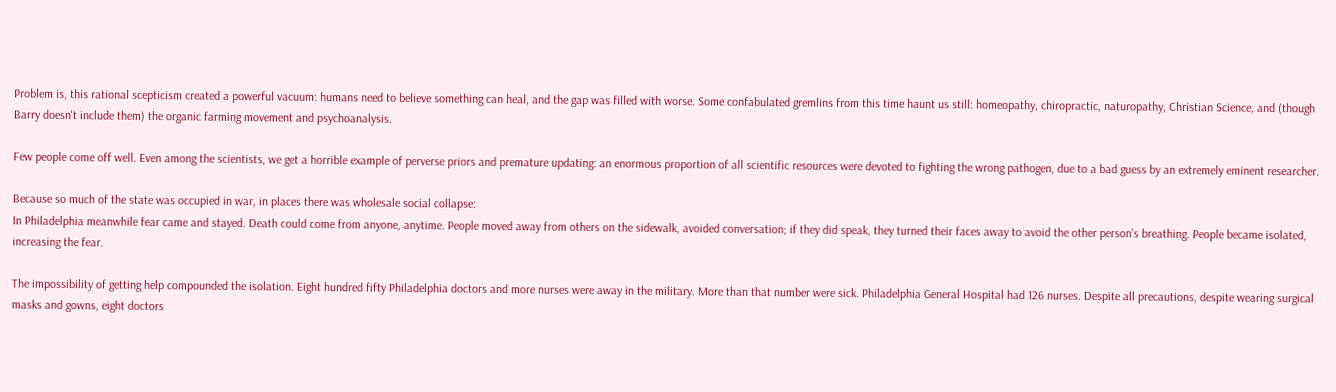Problem is, this rational scepticism created a powerful vacuum: humans need to believe something can heal, and the gap was filled with worse. Some confabulated gremlins from this time haunt us still: homeopathy, chiropractic, naturopathy, Christian Science, and (though Barry doesn't include them) the organic farming movement and psychoanalysis.

Few people come off well. Even among the scientists, we get a horrible example of perverse priors and premature updating: an enormous proportion of all scientific resources were devoted to fighting the wrong pathogen, due to a bad guess by an extremely eminent researcher.

Because so much of the state was occupied in war, in places there was wholesale social collapse:
In Philadelphia meanwhile fear came and stayed. Death could come from anyone, anytime. People moved away from others on the sidewalk, avoided conversation; if they did speak, they turned their faces away to avoid the other person’s breathing. People became isolated, increasing the fear.

The impossibility of getting help compounded the isolation. Eight hundred fifty Philadelphia doctors and more nurses were away in the military. More than that number were sick. Philadelphia General Hospital had 126 nurses. Despite all precautions, despite wearing surgical masks and gowns, eight doctors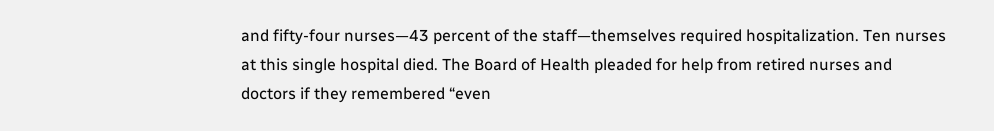and fifty-four nurses—43 percent of the staff—themselves required hospitalization. Ten nurses at this single hospital died. The Board of Health pleaded for help from retired nurses and doctors if they remembered “even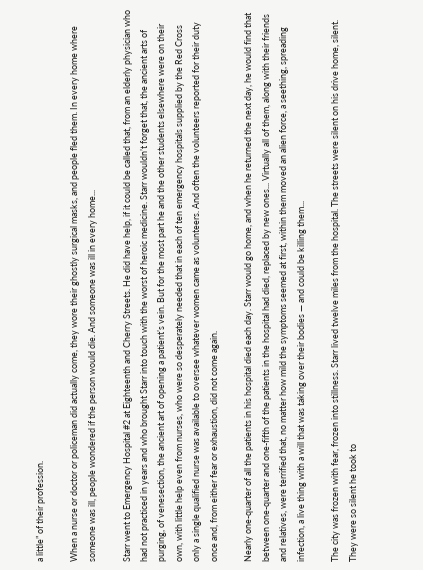a little” of their profession.

When a nurse or doctor or policeman did actually come, they wore their ghostly surgical masks, and people fled them. In every home where someone was ill, people wondered if the person would die. And someone was ill in every home...

Starr went to Emergency Hospital #2 at Eighteenth and Cherry Streets. He did have help, if it could be called that, from an elderly physician who had not practiced in years and who brought Starr into touch with the worst of heroic medicine. Starr wouldn’t forget that, the ancient arts of purging, of venesection, the ancient art of opening a patient’s vein. But for the most part he and the other students elsewhere were on their own, with little help even from nurses, who were so desperately needed that in each of ten emergency hospitals supplied by the Red Cross only a single qualified nurse was available to oversee whatever women came as volunteers. And often the volunteers reported for their duty once and, from either fear or exhaustion, did not come again.

Nearly one-quarter of all the patients in his hospital died each day. Starr would go home, and when he returned the next day, he would find that between one-quarter and one-fifth of the patients in the hospital had died, replaced by new ones... Virtually all of them, along with their friends and relatives, were terrified that, no matter how mild the symptoms seemed at first, within them moved an alien force, a seething, spreading infection, a live thing with a will that was taking over their bodies — and could be killing them...

The city was frozen with fear, frozen into stillness. Starr lived twelve miles from the hospital. The streets were silent on his drive home, silent. They were so silent he took to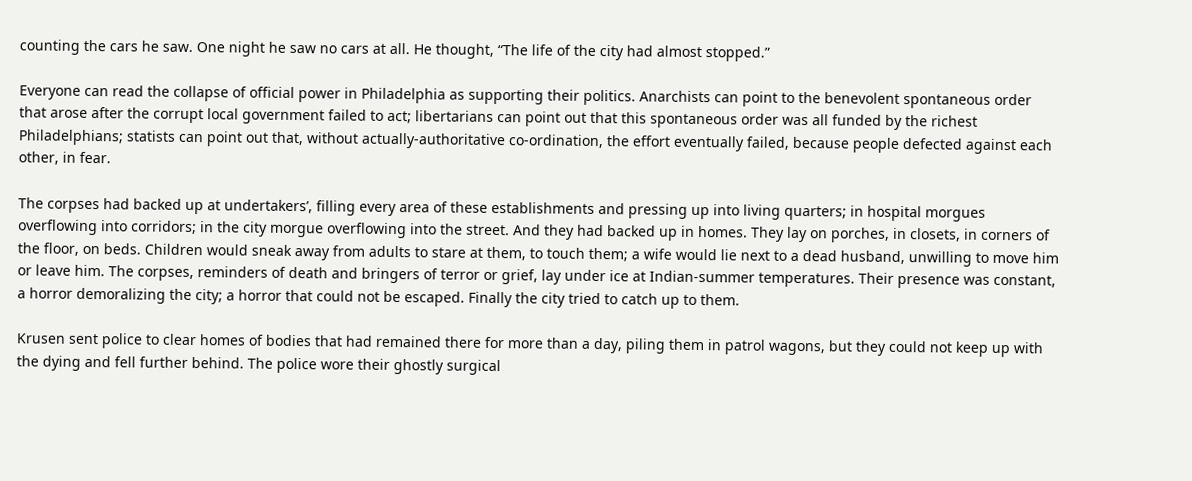counting the cars he saw. One night he saw no cars at all. He thought, “The life of the city had almost stopped.”

Everyone can read the collapse of official power in Philadelphia as supporting their politics. Anarchists can point to the benevolent spontaneous order that arose after the corrupt local government failed to act; libertarians can point out that this spontaneous order was all funded by the richest Philadelphians; statists can point out that, without actually-authoritative co-ordination, the effort eventually failed, because people defected against each other, in fear.

The corpses had backed up at undertakers’, filling every area of these establishments and pressing up into living quarters; in hospital morgues overflowing into corridors; in the city morgue overflowing into the street. And they had backed up in homes. They lay on porches, in closets, in corners of the floor, on beds. Children would sneak away from adults to stare at them, to touch them; a wife would lie next to a dead husband, unwilling to move him or leave him. The corpses, reminders of death and bringers of terror or grief, lay under ice at Indian-summer temperatures. Their presence was constant, a horror demoralizing the city; a horror that could not be escaped. Finally the city tried to catch up to them.

Krusen sent police to clear homes of bodies that had remained there for more than a day, piling them in patrol wagons, but they could not keep up with the dying and fell further behind. The police wore their ghostly surgical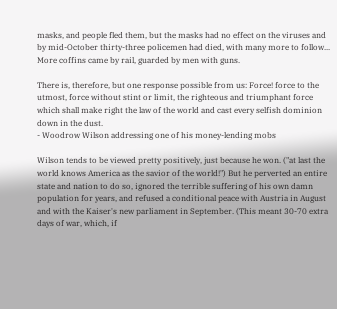masks, and people fled them, but the masks had no effect on the viruses and by mid-October thirty-three policemen had died, with many more to follow...
More coffins came by rail, guarded by men with guns.

There is, therefore, but one response possible from us: Force! force to the utmost, force without stint or limit, the righteous and triumphant force which shall make right the law of the world and cast every selfish dominion down in the dust.
- Woodrow Wilson addressing one of his money-lending mobs

Wilson tends to be viewed pretty positively, just because he won. ("at last the world knows America as the savior of the world!") But he perverted an entire state and nation to do so, ignored the terrible suffering of his own damn population for years, and refused a conditional peace with Austria in August and with the Kaiser's new parliament in September. (This meant 30-70 extra days of war, which, if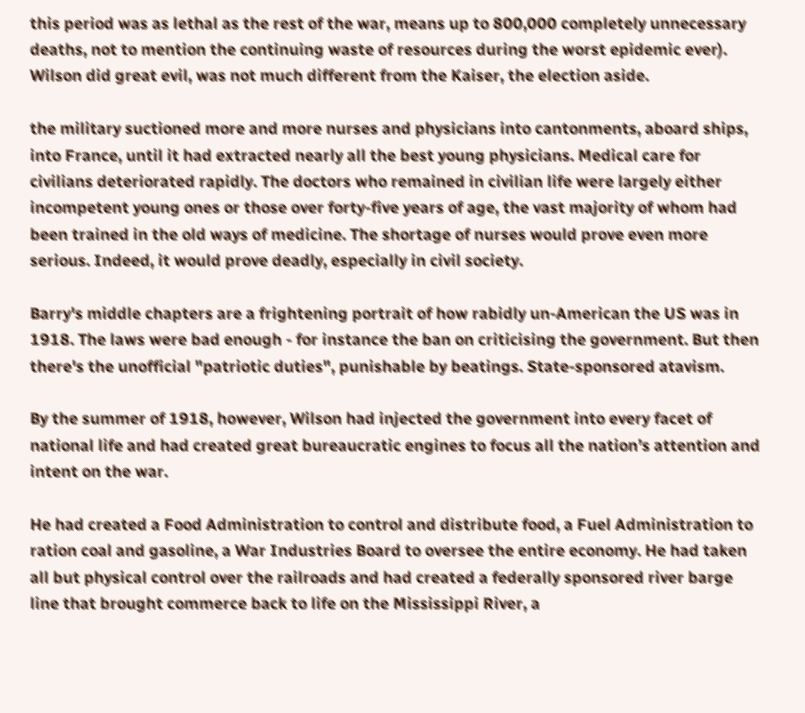this period was as lethal as the rest of the war, means up to 800,000 completely unnecessary deaths, not to mention the continuing waste of resources during the worst epidemic ever). Wilson did great evil, was not much different from the Kaiser, the election aside.

the military suctioned more and more nurses and physicians into cantonments, aboard ships, into France, until it had extracted nearly all the best young physicians. Medical care for civilians deteriorated rapidly. The doctors who remained in civilian life were largely either incompetent young ones or those over forty-five years of age, the vast majority of whom had been trained in the old ways of medicine. The shortage of nurses would prove even more serious. Indeed, it would prove deadly, especially in civil society.

Barry's middle chapters are a frightening portrait of how rabidly un-American the US was in 1918. The laws were bad enough - for instance the ban on criticising the government. But then there's the unofficial "patriotic duties", punishable by beatings. State-sponsored atavism.

By the summer of 1918, however, Wilson had injected the government into every facet of national life and had created great bureaucratic engines to focus all the nation’s attention and intent on the war.

He had created a Food Administration to control and distribute food, a Fuel Administration to ration coal and gasoline, a War Industries Board to oversee the entire economy. He had taken all but physical control over the railroads and had created a federally sponsored river barge line that brought commerce back to life on the Mississippi River, a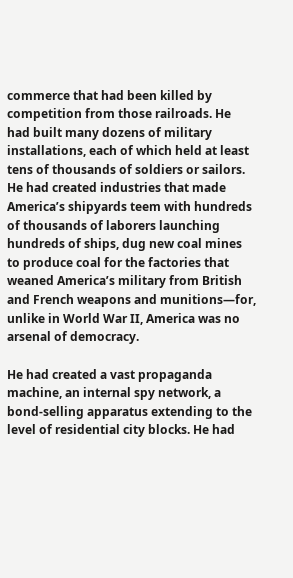commerce that had been killed by competition from those railroads. He had built many dozens of military installations, each of which held at least tens of thousands of soldiers or sailors. He had created industries that made America’s shipyards teem with hundreds of thousands of laborers launching hundreds of ships, dug new coal mines to produce coal for the factories that weaned America’s military from British and French weapons and munitions—for, unlike in World War II, America was no arsenal of democracy.

He had created a vast propaganda machine, an internal spy network, a bond-selling apparatus extending to the level of residential city blocks. He had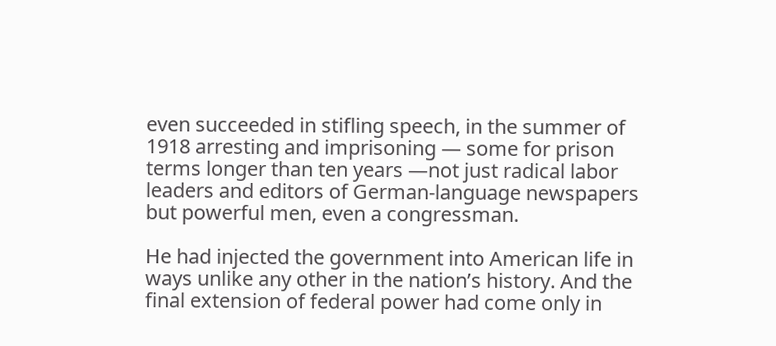even succeeded in stifling speech, in the summer of 1918 arresting and imprisoning — some for prison terms longer than ten years —not just radical labor leaders and editors of German-language newspapers but powerful men, even a congressman.

He had injected the government into American life in ways unlike any other in the nation’s history. And the final extension of federal power had come only in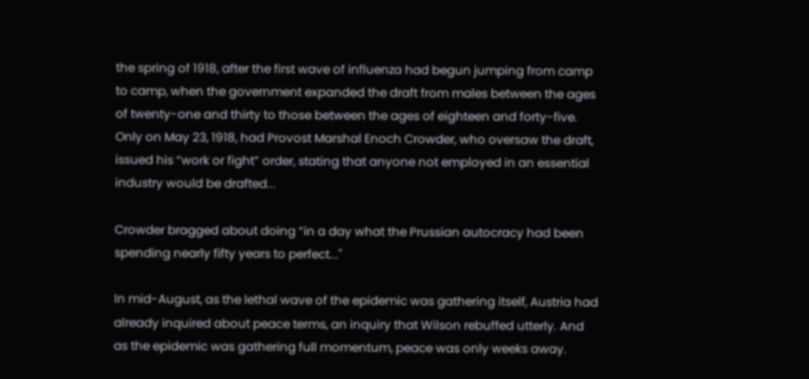the spring of 1918, after the first wave of influenza had begun jumping from camp to camp, when the government expanded the draft from males between the ages of twenty-one and thirty to those between the ages of eighteen and forty-five. Only on May 23, 1918, had Provost Marshal Enoch Crowder, who oversaw the draft, issued his “work or fight” order, stating that anyone not employed in an essential industry would be drafted...

Crowder bragged about doing “in a day what the Prussian autocracy had been spending nearly fifty years to perfect..."

In mid-August, as the lethal wave of the epidemic was gathering itself, Austria had already inquired about peace terms, an inquiry that Wilson rebuffed utterly. And as the epidemic was gathering full momentum, peace was only weeks away.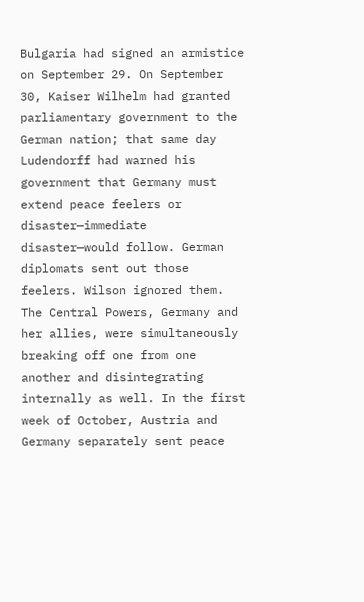Bulgaria had signed an armistice on September 29. On September 30, Kaiser Wilhelm had granted parliamentary government to the German nation; that same day Ludendorff had warned his government that Germany must extend peace feelers or disaster—immediate disaster—would follow. German diplomats sent out those feelers. Wilson ignored them. The Central Powers, Germany and her allies, were simultaneously breaking off one from one another and disintegrating internally as well. In the first week of October, Austria and Germany separately sent peace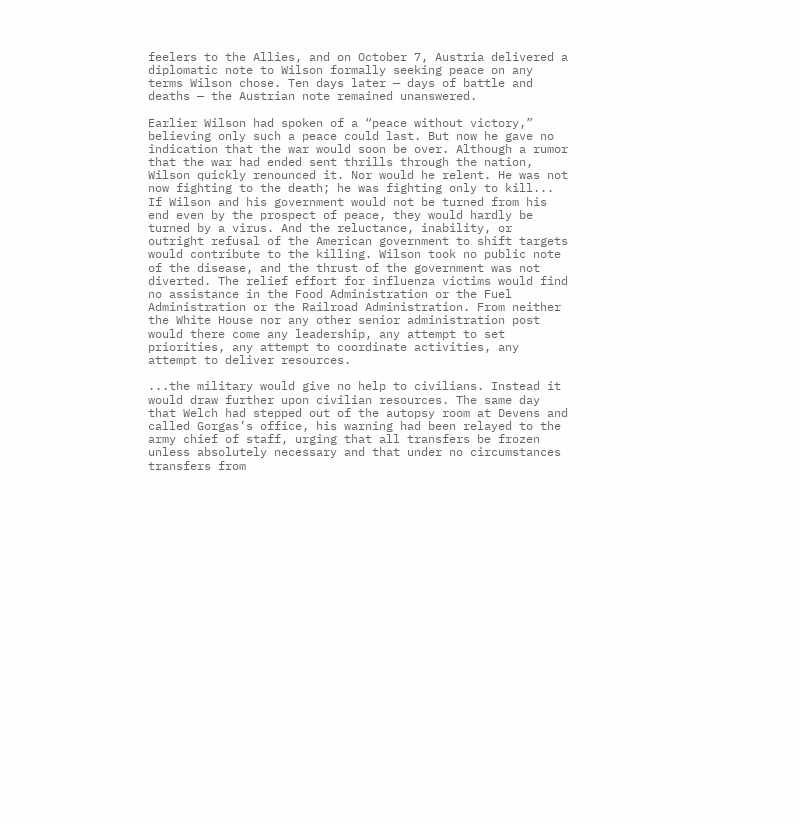feelers to the Allies, and on October 7, Austria delivered a diplomatic note to Wilson formally seeking peace on any terms Wilson chose. Ten days later — days of battle and deaths — the Austrian note remained unanswered.

Earlier Wilson had spoken of a “peace without victory,” believing only such a peace could last. But now he gave no indication that the war would soon be over. Although a rumor that the war had ended sent thrills through the nation, Wilson quickly renounced it. Nor would he relent. He was not now fighting to the death; he was fighting only to kill... If Wilson and his government would not be turned from his end even by the prospect of peace, they would hardly be turned by a virus. And the reluctance, inability, or outright refusal of the American government to shift targets would contribute to the killing. Wilson took no public note of the disease, and the thrust of the government was not diverted. The relief effort for influenza victims would find no assistance in the Food Administration or the Fuel Administration or the Railroad Administration. From neither the White House nor any other senior administration post would there come any leadership, any attempt to set priorities, any attempt to coordinate activities, any attempt to deliver resources.

...the military would give no help to civilians. Instead it would draw further upon civilian resources. The same day that Welch had stepped out of the autopsy room at Devens and called Gorgas’s office, his warning had been relayed to the army chief of staff, urging that all transfers be frozen unless absolutely necessary and that under no circumstances transfers from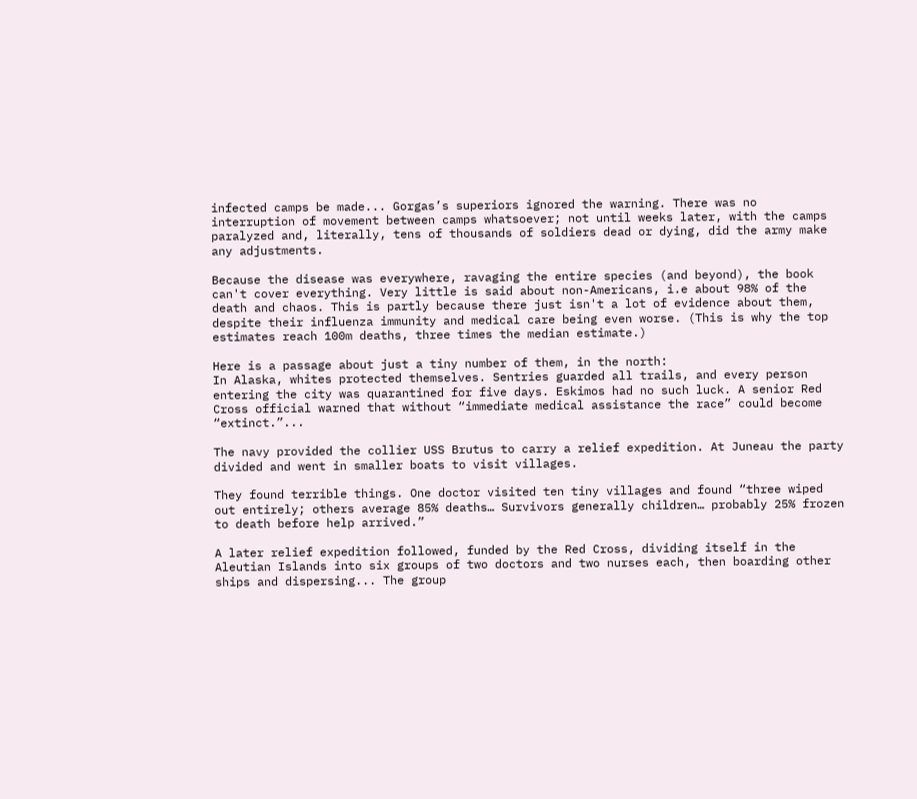infected camps be made... Gorgas’s superiors ignored the warning. There was no interruption of movement between camps whatsoever; not until weeks later, with the camps paralyzed and, literally, tens of thousands of soldiers dead or dying, did the army make any adjustments.

Because the disease was everywhere, ravaging the entire species (and beyond), the book can't cover everything. Very little is said about non-Americans, i.e about 98% of the death and chaos. This is partly because there just isn't a lot of evidence about them, despite their influenza immunity and medical care being even worse. (This is why the top estimates reach 100m deaths, three times the median estimate.)

Here is a passage about just a tiny number of them, in the north:
In Alaska, whites protected themselves. Sentries guarded all trails, and every person entering the city was quarantined for five days. Eskimos had no such luck. A senior Red Cross official warned that without “immediate medical assistance the race” could become “extinct.”...

The navy provided the collier USS Brutus to carry a relief expedition. At Juneau the party divided and went in smaller boats to visit villages.

They found terrible things. One doctor visited ten tiny villages and found “three wiped out entirely; others average 85% deaths… Survivors generally children… probably 25% frozen to death before help arrived.”

A later relief expedition followed, funded by the Red Cross, dividing itself in the Aleutian Islands into six groups of two doctors and two nurses each, then boarding other ships and dispersing... The group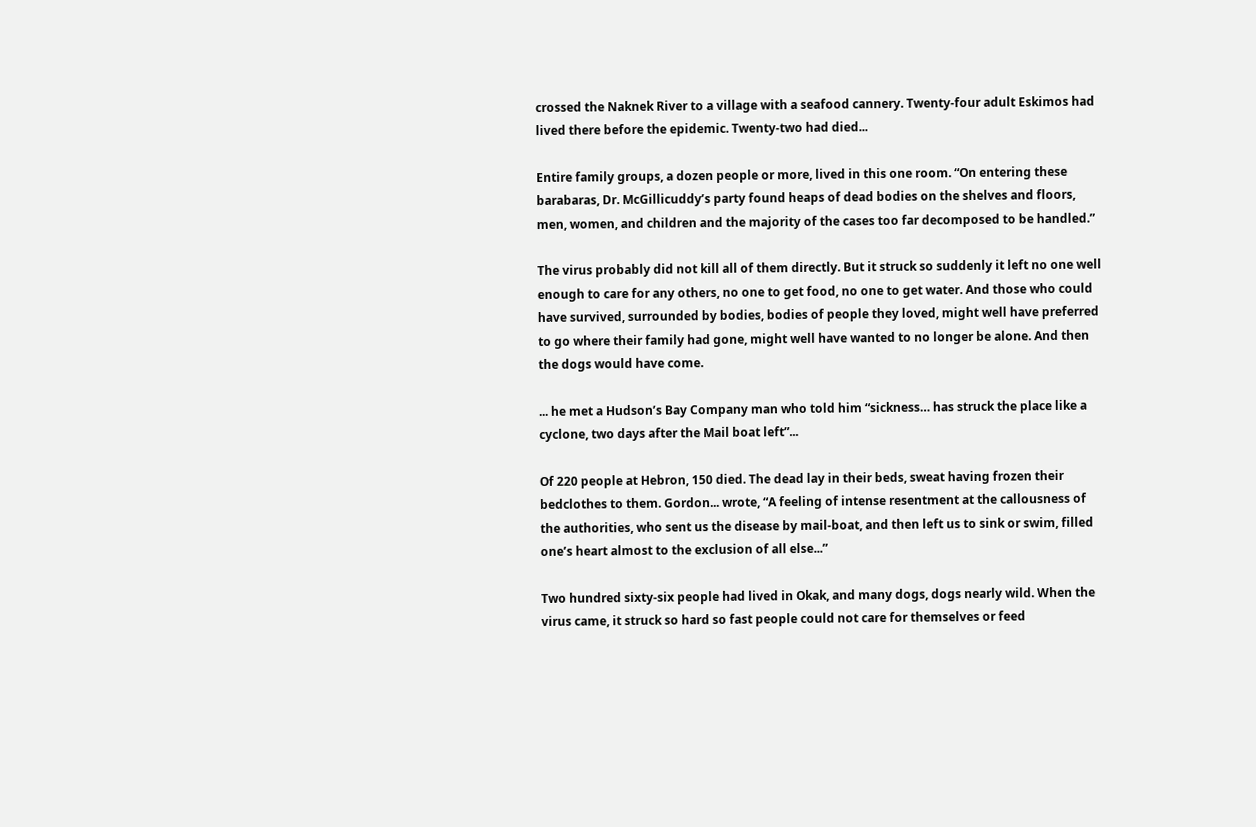crossed the Naknek River to a village with a seafood cannery. Twenty-four adult Eskimos had lived there before the epidemic. Twenty-two had died...

Entire family groups, a dozen people or more, lived in this one room. “On entering these barabaras, Dr. McGillicuddy’s party found heaps of dead bodies on the shelves and floors, men, women, and children and the majority of the cases too far decomposed to be handled.”

The virus probably did not kill all of them directly. But it struck so suddenly it left no one well enough to care for any others, no one to get food, no one to get water. And those who could have survived, surrounded by bodies, bodies of people they loved, might well have preferred to go where their family had gone, might well have wanted to no longer be alone. And then the dogs would have come.

... he met a Hudson’s Bay Company man who told him “sickness… has struck the place like a cyclone, two days after the Mail boat left”...

Of 220 people at Hebron, 150 died. The dead lay in their beds, sweat having frozen their bedclothes to them. Gordon... wrote, “A feeling of intense resentment at the callousness of the authorities, who sent us the disease by mail-boat, and then left us to sink or swim, filled one’s heart almost to the exclusion of all else...”

Two hundred sixty-six people had lived in Okak, and many dogs, dogs nearly wild. When the virus came, it struck so hard so fast people could not care for themselves or feed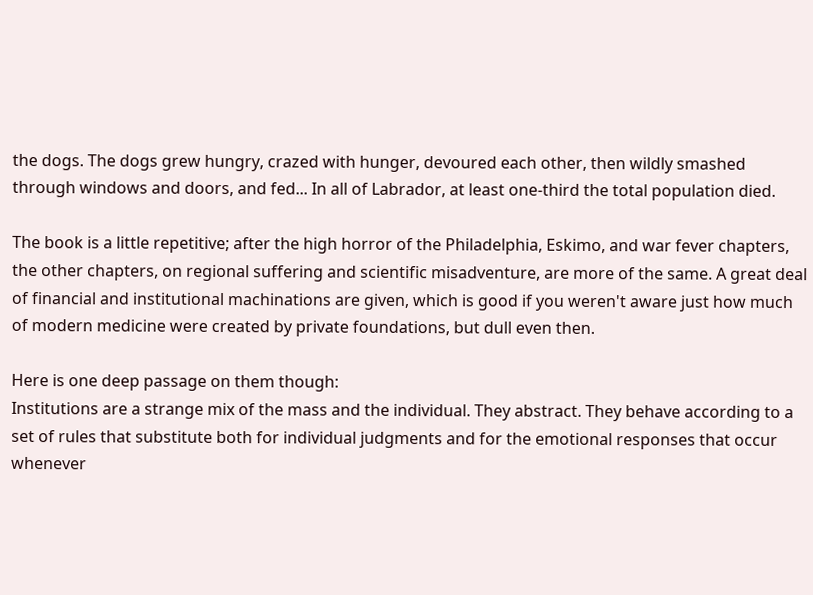the dogs. The dogs grew hungry, crazed with hunger, devoured each other, then wildly smashed through windows and doors, and fed... In all of Labrador, at least one-third the total population died.

The book is a little repetitive; after the high horror of the Philadelphia, Eskimo, and war fever chapters, the other chapters, on regional suffering and scientific misadventure, are more of the same. A great deal of financial and institutional machinations are given, which is good if you weren't aware just how much of modern medicine were created by private foundations, but dull even then.

Here is one deep passage on them though:
Institutions are a strange mix of the mass and the individual. They abstract. They behave according to a set of rules that substitute both for individual judgments and for the emotional responses that occur whenever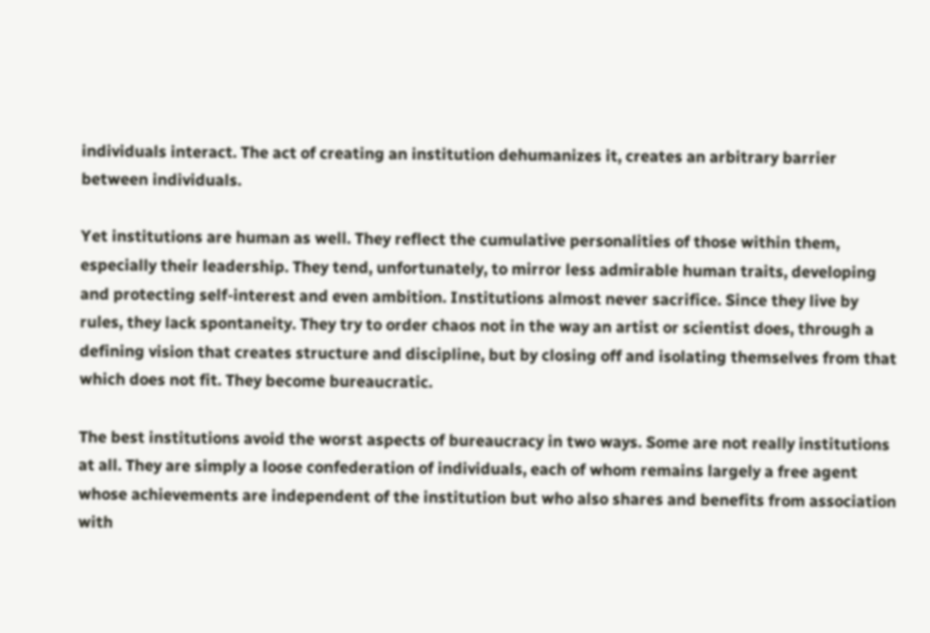individuals interact. The act of creating an institution dehumanizes it, creates an arbitrary barrier between individuals.

Yet institutions are human as well. They reflect the cumulative personalities of those within them, especially their leadership. They tend, unfortunately, to mirror less admirable human traits, developing and protecting self-interest and even ambition. Institutions almost never sacrifice. Since they live by rules, they lack spontaneity. They try to order chaos not in the way an artist or scientist does, through a defining vision that creates structure and discipline, but by closing off and isolating themselves from that which does not fit. They become bureaucratic.

The best institutions avoid the worst aspects of bureaucracy in two ways. Some are not really institutions at all. They are simply a loose confederation of individuals, each of whom remains largely a free agent whose achievements are independent of the institution but who also shares and benefits from association with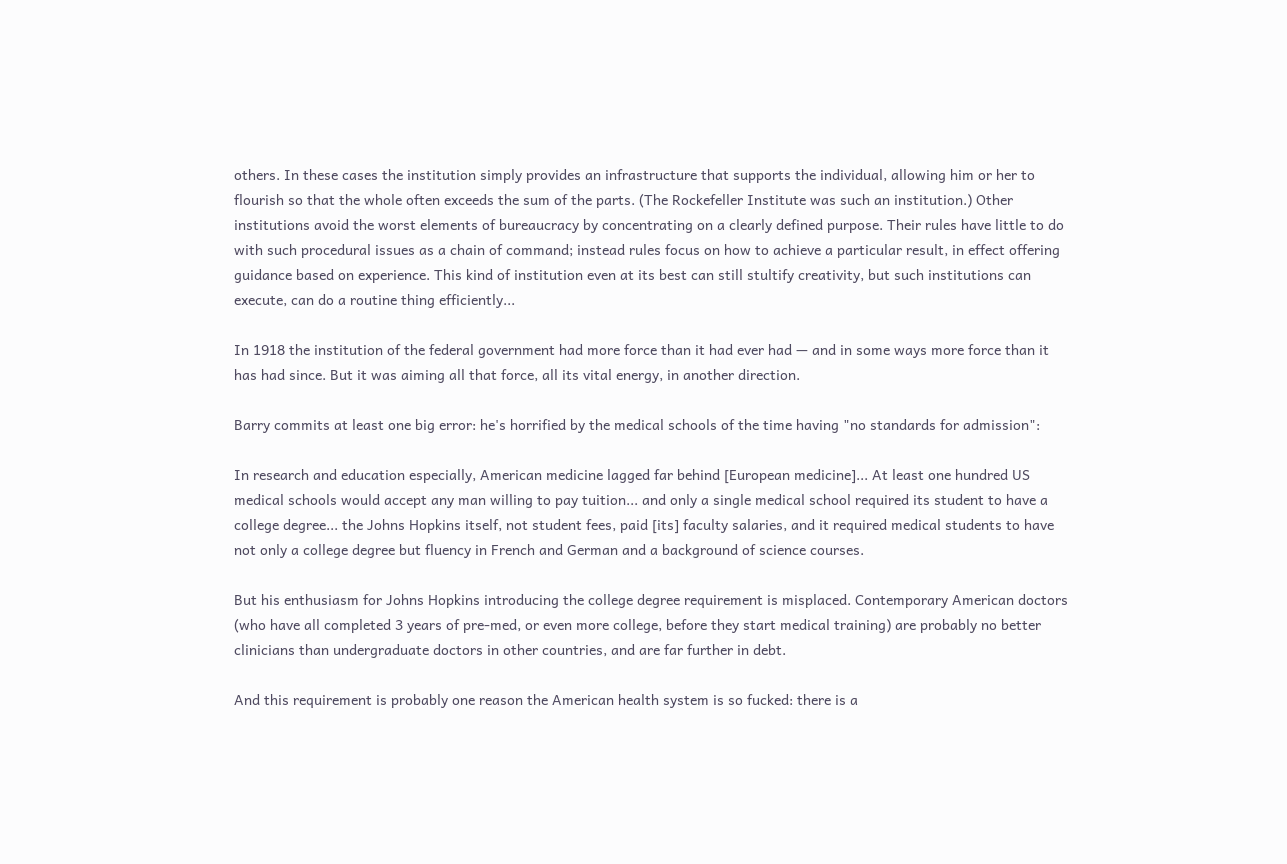others. In these cases the institution simply provides an infrastructure that supports the individual, allowing him or her to flourish so that the whole often exceeds the sum of the parts. (The Rockefeller Institute was such an institution.) Other institutions avoid the worst elements of bureaucracy by concentrating on a clearly defined purpose. Their rules have little to do with such procedural issues as a chain of command; instead rules focus on how to achieve a particular result, in effect offering guidance based on experience. This kind of institution even at its best can still stultify creativity, but such institutions can execute, can do a routine thing efficiently...

In 1918 the institution of the federal government had more force than it had ever had — and in some ways more force than it has had since. But it was aiming all that force, all its vital energy, in another direction.

Barry commits at least one big error: he's horrified by the medical schools of the time having "no standards for admission":

In research and education especially, American medicine lagged far behind [European medicine]... At least one hundred US medical schools would accept any man willing to pay tuition... and only a single medical school required its student to have a college degree... the Johns Hopkins itself, not student fees, paid [its] faculty salaries, and it required medical students to have not only a college degree but fluency in French and German and a background of science courses.

But his enthusiasm for Johns Hopkins introducing the college degree requirement is misplaced. Contemporary American doctors (who have all completed 3 years of pre-med, or even more college, before they start medical training) are probably no better clinicians than undergraduate doctors in other countries, and are far further in debt.

And this requirement is probably one reason the American health system is so fucked: there is a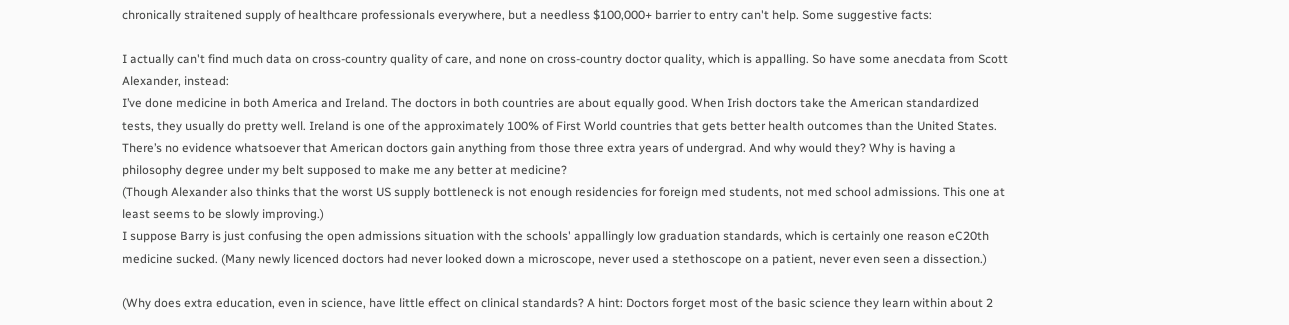chronically straitened supply of healthcare professionals everywhere, but a needless $100,000+ barrier to entry can't help. Some suggestive facts:

I actually can't find much data on cross-country quality of care, and none on cross-country doctor quality, which is appalling. So have some anecdata from Scott Alexander, instead:
I’ve done medicine in both America and Ireland. The doctors in both countries are about equally good. When Irish doctors take the American standardized tests, they usually do pretty well. Ireland is one of the approximately 100% of First World countries that gets better health outcomes than the United States. There’s no evidence whatsoever that American doctors gain anything from those three extra years of undergrad. And why would they? Why is having a philosophy degree under my belt supposed to make me any better at medicine?
(Though Alexander also thinks that the worst US supply bottleneck is not enough residencies for foreign med students, not med school admissions. This one at least seems to be slowly improving.)
I suppose Barry is just confusing the open admissions situation with the schools' appallingly low graduation standards, which is certainly one reason eC20th medicine sucked. (Many newly licenced doctors had never looked down a microscope, never used a stethoscope on a patient, never even seen a dissection.)

(Why does extra education, even in science, have little effect on clinical standards? A hint: Doctors forget most of the basic science they learn within about 2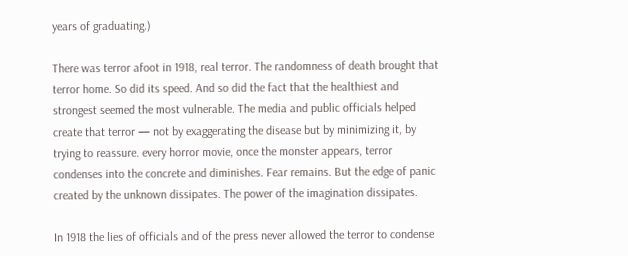years of graduating.)

There was terror afoot in 1918, real terror. The randomness of death brought that terror home. So did its speed. And so did the fact that the healthiest and strongest seemed the most vulnerable. The media and public officials helped create that terror — not by exaggerating the disease but by minimizing it, by trying to reassure. every horror movie, once the monster appears, terror condenses into the concrete and diminishes. Fear remains. But the edge of panic created by the unknown dissipates. The power of the imagination dissipates.

In 1918 the lies of officials and of the press never allowed the terror to condense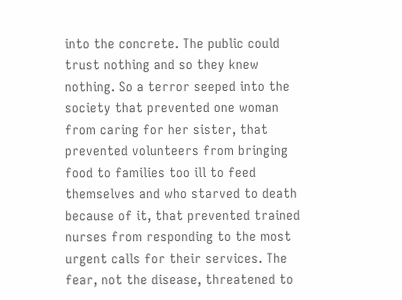into the concrete. The public could trust nothing and so they knew nothing. So a terror seeped into the society that prevented one woman from caring for her sister, that prevented volunteers from bringing food to families too ill to feed themselves and who starved to death because of it, that prevented trained nurses from responding to the most urgent calls for their services. The fear, not the disease, threatened to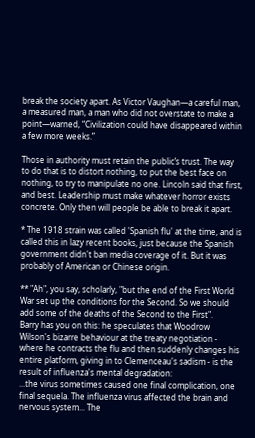break the society apart. As Victor Vaughan—a careful man, a measured man, a man who did not overstate to make a point—warned, “Civilization could have disappeared within a few more weeks.”

Those in authority must retain the public’s trust. The way to do that is to distort nothing, to put the best face on nothing, to try to manipulate no one. Lincoln said that first, and best. Leadership must make whatever horror exists concrete. Only then will people be able to break it apart.

* The 1918 strain was called 'Spanish flu' at the time, and is called this in lazy recent books, just because the Spanish government didn't ban media coverage of it. But it was probably of American or Chinese origin.

** "Ah", you say, scholarly, "but the end of the First World War set up the conditions for the Second. So we should add some of the deaths of the Second to the First".
Barry has you on this: he speculates that Woodrow Wilson's bizarre behaviour at the treaty negotiation - where he contracts the flu and then suddenly changes his entire platform, giving in to Clemenceau's sadism - is the result of influenza's mental degradation:
...the virus sometimes caused one final complication, one final sequela. The influenza virus affected the brain and nervous system... The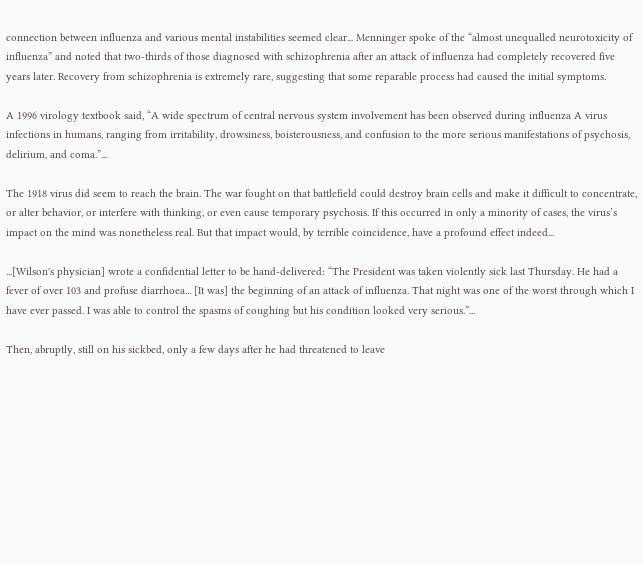connection between influenza and various mental instabilities seemed clear... Menninger spoke of the “almost unequalled neurotoxicity of influenza” and noted that two-thirds of those diagnosed with schizophrenia after an attack of influenza had completely recovered five years later. Recovery from schizophrenia is extremely rare, suggesting that some reparable process had caused the initial symptoms.

A 1996 virology textbook said, “A wide spectrum of central nervous system involvement has been observed during influenza A virus infections in humans, ranging from irritability, drowsiness, boisterousness, and confusion to the more serious manifestations of psychosis, delirium, and coma.”...

The 1918 virus did seem to reach the brain. The war fought on that battlefield could destroy brain cells and make it difficult to concentrate, or alter behavior, or interfere with thinking, or even cause temporary psychosis. If this occurred in only a minority of cases, the virus’s impact on the mind was nonetheless real. But that impact would, by terrible coincidence, have a profound effect indeed...

...[Wilson's physician] wrote a confidential letter to be hand-delivered: “The President was taken violently sick last Thursday. He had a fever of over 103 and profuse diarrhoea... [It was] the beginning of an attack of influenza. That night was one of the worst through which I have ever passed. I was able to control the spasms of coughing but his condition looked very serious.”...

Then, abruptly, still on his sickbed, only a few days after he had threatened to leave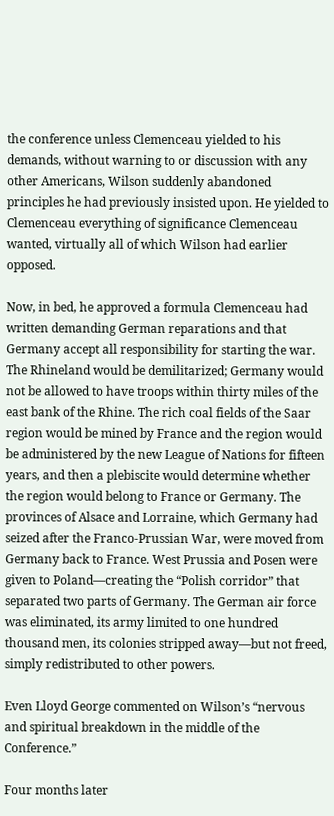the conference unless Clemenceau yielded to his demands, without warning to or discussion with any other Americans, Wilson suddenly abandoned principles he had previously insisted upon. He yielded to Clemenceau everything of significance Clemenceau wanted, virtually all of which Wilson had earlier opposed.

Now, in bed, he approved a formula Clemenceau had written demanding German reparations and that Germany accept all responsibility for starting the war. The Rhineland would be demilitarized; Germany would not be allowed to have troops within thirty miles of the east bank of the Rhine. The rich coal fields of the Saar region would be mined by France and the region would be administered by the new League of Nations for fifteen years, and then a plebiscite would determine whether the region would belong to France or Germany. The provinces of Alsace and Lorraine, which Germany had seized after the Franco-Prussian War, were moved from Germany back to France. West Prussia and Posen were given to Poland—creating the “Polish corridor” that separated two parts of Germany. The German air force was eliminated, its army limited to one hundred thousand men, its colonies stripped away—but not freed, simply redistributed to other powers.

Even Lloyd George commented on Wilson’s “nervous and spiritual breakdown in the middle of the Conference.”

Four months later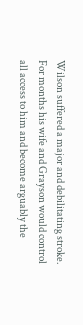Wilson suffered a major and debilitating stroke. For months his wife and Grayson would control all access to him and become arguably the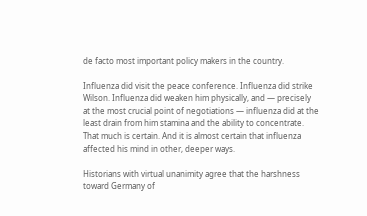de facto most important policy makers in the country.

Influenza did visit the peace conference. Influenza did strike Wilson. Influenza did weaken him physically, and — precisely at the most crucial point of negotiations — influenza did at the least drain from him stamina and the ability to concentrate. That much is certain. And it is almost certain that influenza affected his mind in other, deeper ways.

Historians with virtual unanimity agree that the harshness toward Germany of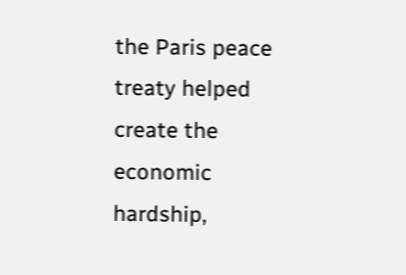the Paris peace treaty helped create the economic hardship,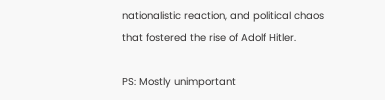nationalistic reaction, and political chaos that fostered the rise of Adolf Hitler.

PS: Mostly unimportant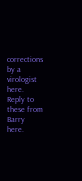corrections by a virologist here. Reply to these from Barry here.